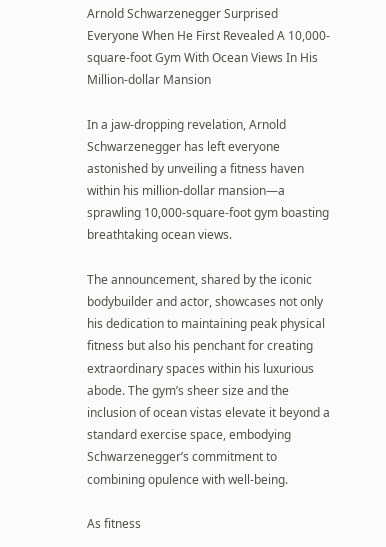Arnold Schwarzenegger Surprised Everyone When He First Revealed A 10,000-square-foot Gym With Ocean Views In His Million-dollar Mansion

In a jaw-dropping revelation, Arnold Schwarzenegger has left everyone astonished by unveiling a fitness haven within his million-dollar mansion—a sprawling 10,000-square-foot gym boasting breathtaking ocean views.

The announcement, shared by the iconic bodybuilder and actor, showcases not only his dedication to maintaining peak physical fitness but also his penchant for creating extraordinary spaces within his luxurious abode. The gym’s sheer size and the inclusion of ocean vistas elevate it beyond a standard exercise space, embodying Schwarzenegger’s commitment to combining opulence with well-being.

As fitness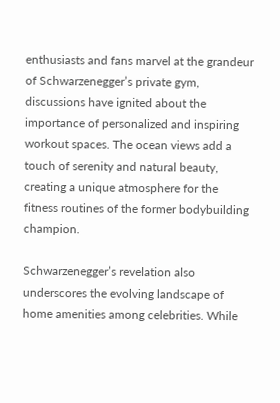enthusiasts and fans marvel at the grandeur of Schwarzenegger’s private gym, discussions have ignited about the importance of personalized and inspiring workout spaces. The ocean views add a touch of serenity and natural beauty, creating a unique atmosphere for the fitness routines of the former bodybuilding champion.

Schwarzenegger’s revelation also underscores the evolving landscape of home amenities among celebrities. While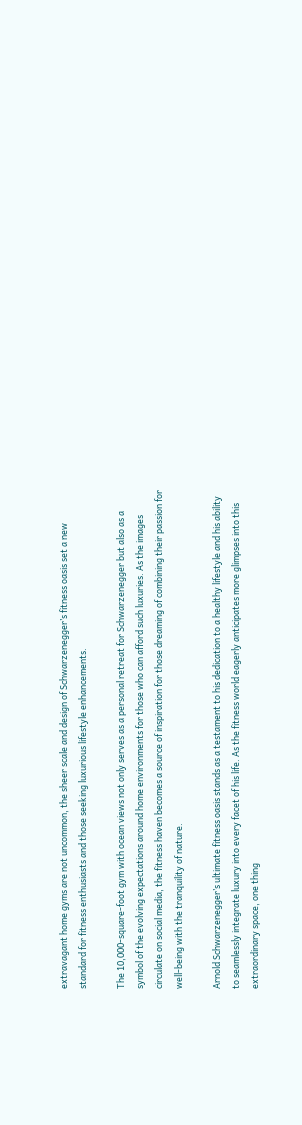extravagant home gyms are not uncommon, the sheer scale and design of Schwarzenegger’s fitness oasis set a new standard for fitness enthusiasts and those seeking luxurious lifestyle enhancements.

The 10,000-square-foot gym with ocean views not only serves as a personal retreat for Schwarzenegger but also as a symbol of the evolving expectations around home environments for those who can afford such luxuries. As the images circulate on social media, the fitness haven becomes a source of inspiration for those dreaming of combining their passion for well-being with the tranquility of nature.

Arnold Schwarzenegger’s ultimate fitness oasis stands as a testament to his dedication to a healthy lifestyle and his ability to seamlessly integrate luxury into every facet of his life. As the fitness world eagerly anticipates more glimpses into this extraordinary space, one thing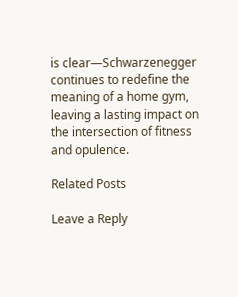is clear—Schwarzenegger continues to redefine the meaning of a home gym, leaving a lasting impact on the intersection of fitness and opulence.

Related Posts

Leave a Reply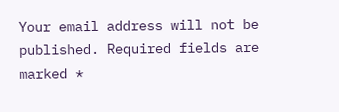Your email address will not be published. Required fields are marked *